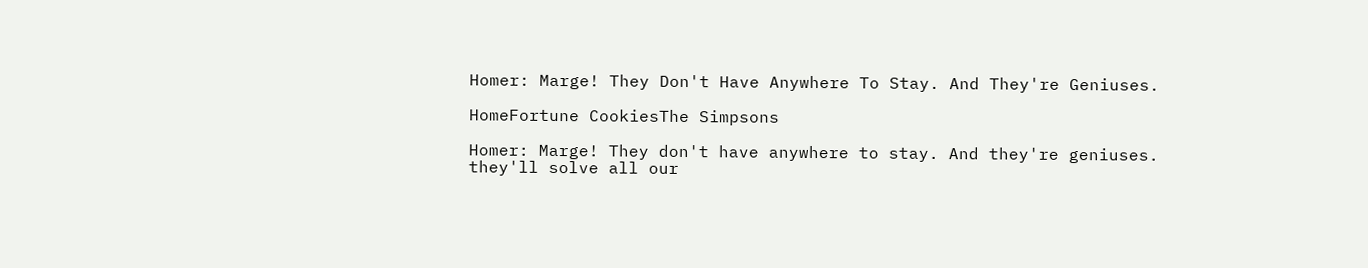Homer: Marge! They Don't Have Anywhere To Stay. And They're Geniuses.

HomeFortune CookiesThe Simpsons

Homer: Marge! They don't have anywhere to stay. And they're geniuses.
they'll solve all our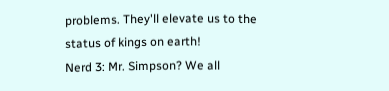problems. They'll elevate us to the
status of kings on earth!
Nerd 3: Mr. Simpson? We all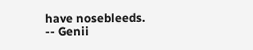have nosebleeds.
-- Genii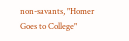non-savants, "Homer Goes to College"